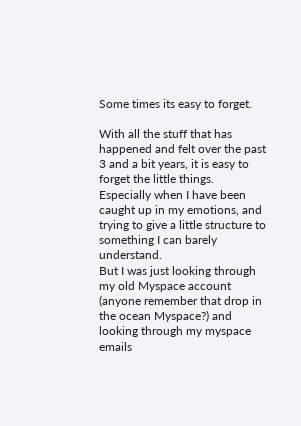Some times its easy to forget.

With all the stuff that has happened and felt over the past 3 and a bit years, it is easy to forget the little things.
Especially when I have been caught up in my emotions, and trying to give a little structure to something I can barely understand.
But I was just looking through my old Myspace account (anyone remember that drop in the ocean Myspace?) and looking through my myspace emails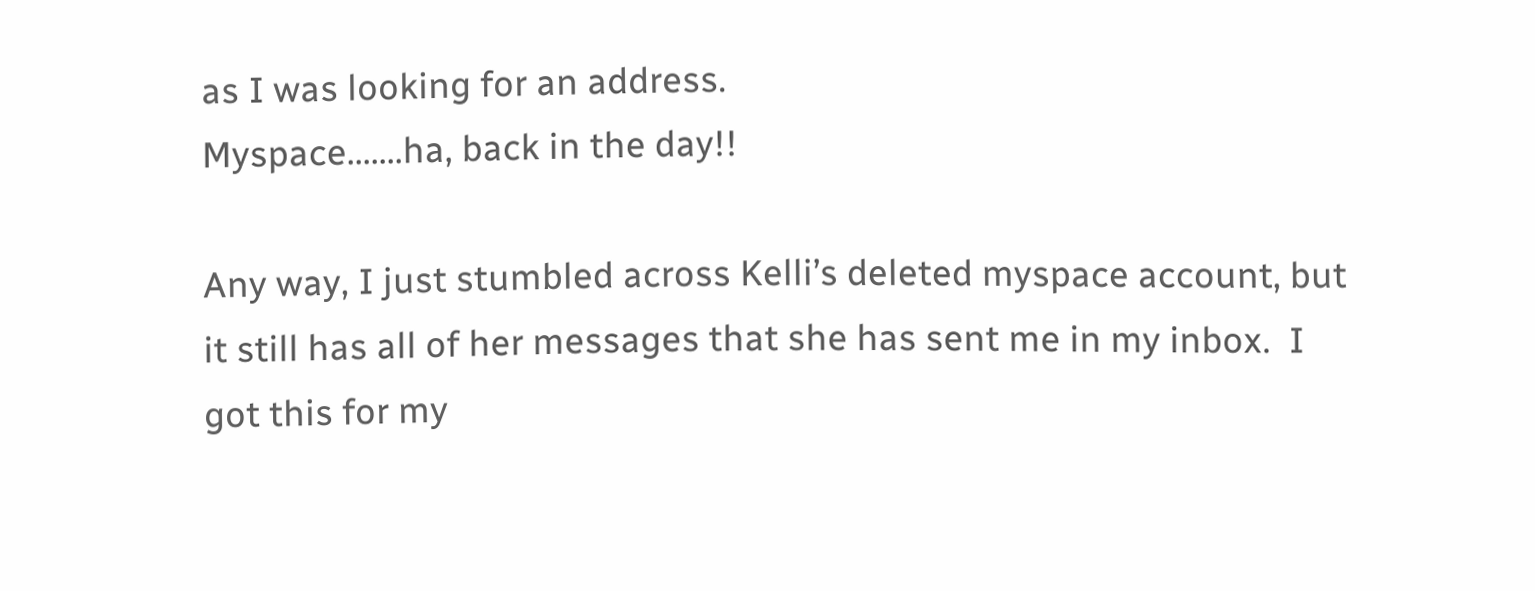as I was looking for an address.
Myspace…….ha, back in the day!!

Any way, I just stumbled across Kelli’s deleted myspace account, but it still has all of her messages that she has sent me in my inbox.  I got this for my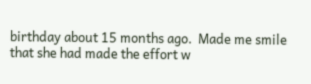birthday about 15 months ago.  Made me smile that she had made the effort w